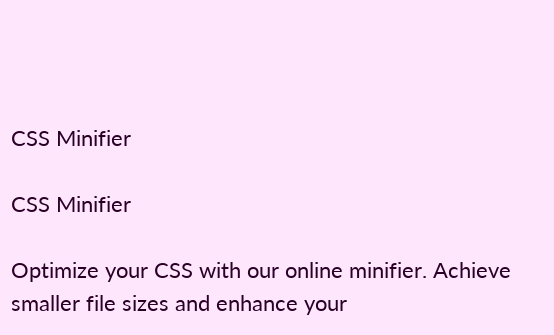CSS Minifier

CSS Minifier

Optimize your CSS with our online minifier. Achieve smaller file sizes and enhance your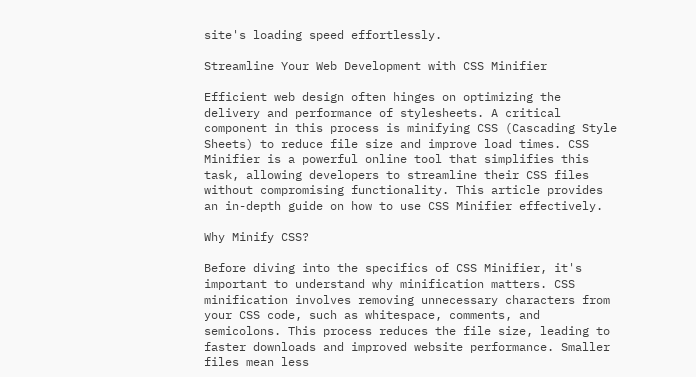site's loading speed effortlessly.

Streamline Your Web Development with CSS Minifier

Efficient web design often hinges on optimizing the delivery and performance of stylesheets. A critical component in this process is minifying CSS (Cascading Style Sheets) to reduce file size and improve load times. CSS Minifier is a powerful online tool that simplifies this task, allowing developers to streamline their CSS files without compromising functionality. This article provides an in-depth guide on how to use CSS Minifier effectively.

Why Minify CSS?

Before diving into the specifics of CSS Minifier, it's important to understand why minification matters. CSS minification involves removing unnecessary characters from your CSS code, such as whitespace, comments, and semicolons. This process reduces the file size, leading to faster downloads and improved website performance. Smaller files mean less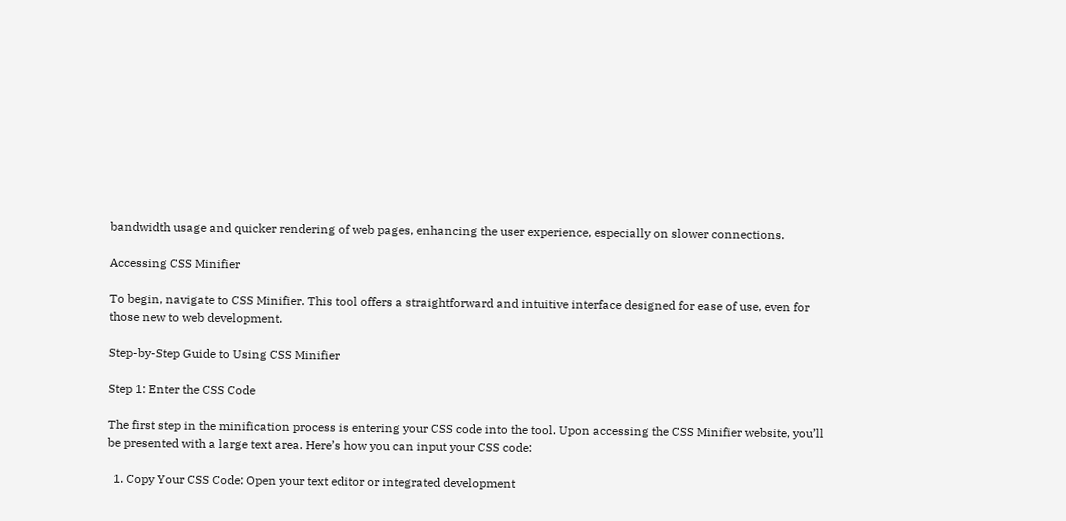bandwidth usage and quicker rendering of web pages, enhancing the user experience, especially on slower connections.

Accessing CSS Minifier

To begin, navigate to CSS Minifier. This tool offers a straightforward and intuitive interface designed for ease of use, even for those new to web development.

Step-by-Step Guide to Using CSS Minifier

Step 1: Enter the CSS Code

The first step in the minification process is entering your CSS code into the tool. Upon accessing the CSS Minifier website, you’ll be presented with a large text area. Here’s how you can input your CSS code:

  1. Copy Your CSS Code: Open your text editor or integrated development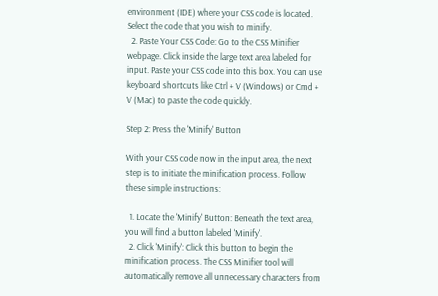environment (IDE) where your CSS code is located. Select the code that you wish to minify.
  2. Paste Your CSS Code: Go to the CSS Minifier webpage. Click inside the large text area labeled for input. Paste your CSS code into this box. You can use keyboard shortcuts like Ctrl + V (Windows) or Cmd + V (Mac) to paste the code quickly.

Step 2: Press the 'Minify' Button

With your CSS code now in the input area, the next step is to initiate the minification process. Follow these simple instructions:

  1. Locate the 'Minify' Button: Beneath the text area, you will find a button labeled 'Minify'.
  2. Click 'Minify': Click this button to begin the minification process. The CSS Minifier tool will automatically remove all unnecessary characters from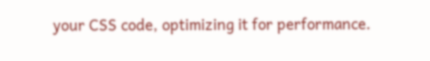your CSS code, optimizing it for performance.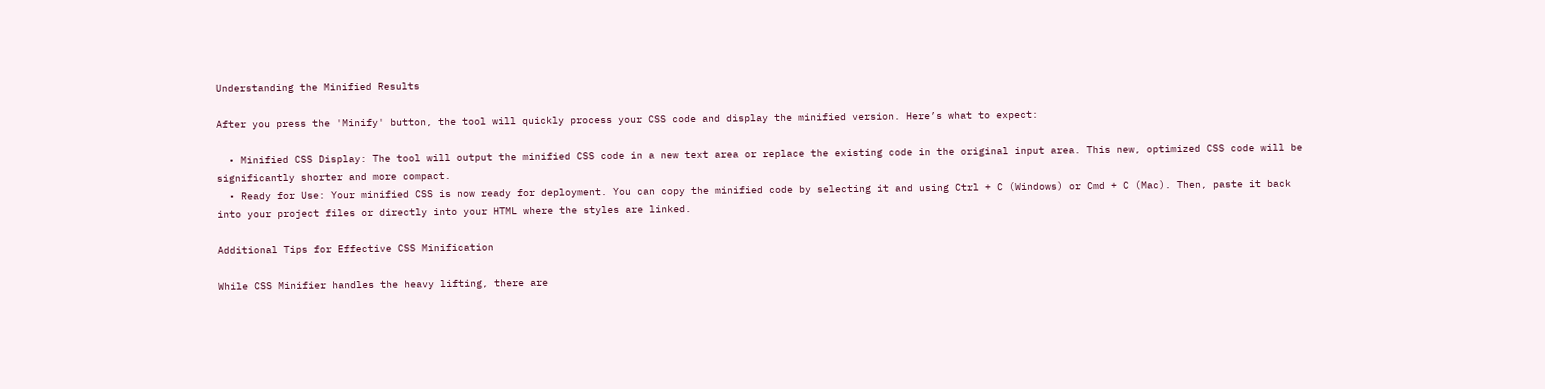Understanding the Minified Results

After you press the 'Minify' button, the tool will quickly process your CSS code and display the minified version. Here’s what to expect:

  • Minified CSS Display: The tool will output the minified CSS code in a new text area or replace the existing code in the original input area. This new, optimized CSS code will be significantly shorter and more compact.
  • Ready for Use: Your minified CSS is now ready for deployment. You can copy the minified code by selecting it and using Ctrl + C (Windows) or Cmd + C (Mac). Then, paste it back into your project files or directly into your HTML where the styles are linked.

Additional Tips for Effective CSS Minification

While CSS Minifier handles the heavy lifting, there are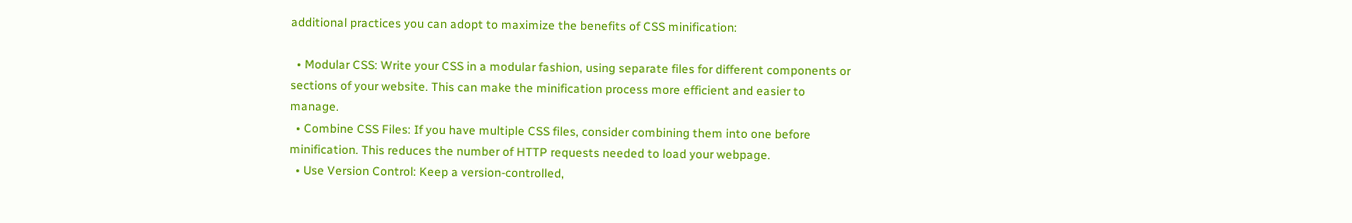additional practices you can adopt to maximize the benefits of CSS minification:

  • Modular CSS: Write your CSS in a modular fashion, using separate files for different components or sections of your website. This can make the minification process more efficient and easier to manage.
  • Combine CSS Files: If you have multiple CSS files, consider combining them into one before minification. This reduces the number of HTTP requests needed to load your webpage.
  • Use Version Control: Keep a version-controlled,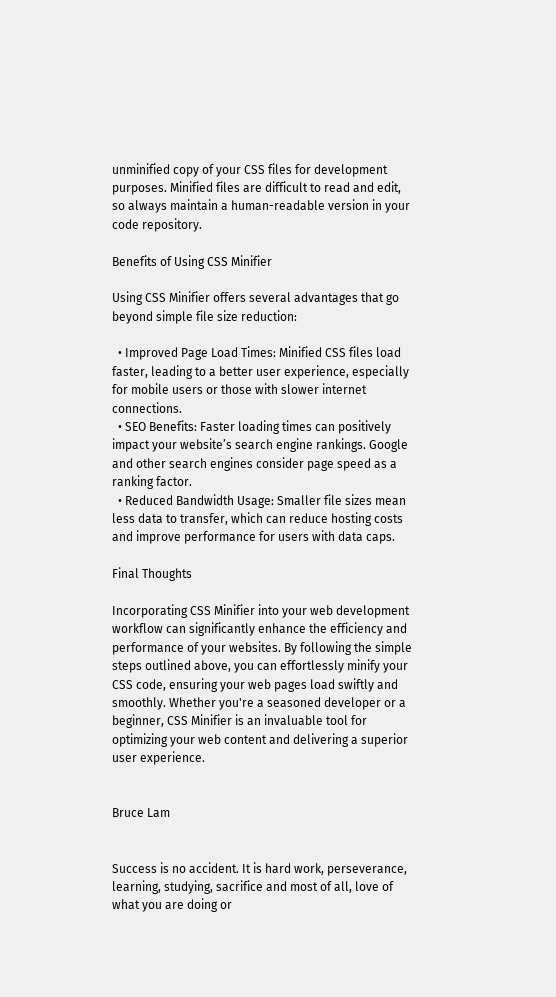unminified copy of your CSS files for development purposes. Minified files are difficult to read and edit, so always maintain a human-readable version in your code repository.

Benefits of Using CSS Minifier

Using CSS Minifier offers several advantages that go beyond simple file size reduction:

  • Improved Page Load Times: Minified CSS files load faster, leading to a better user experience, especially for mobile users or those with slower internet connections.
  • SEO Benefits: Faster loading times can positively impact your website’s search engine rankings. Google and other search engines consider page speed as a ranking factor.
  • Reduced Bandwidth Usage: Smaller file sizes mean less data to transfer, which can reduce hosting costs and improve performance for users with data caps.

Final Thoughts

Incorporating CSS Minifier into your web development workflow can significantly enhance the efficiency and performance of your websites. By following the simple steps outlined above, you can effortlessly minify your CSS code, ensuring your web pages load swiftly and smoothly. Whether you're a seasoned developer or a beginner, CSS Minifier is an invaluable tool for optimizing your web content and delivering a superior user experience.


Bruce Lam


Success is no accident. It is hard work, perseverance, learning, studying, sacrifice and most of all, love of what you are doing or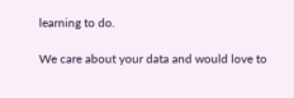learning to do.

We care about your data and would love to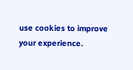use cookies to improve your experience.